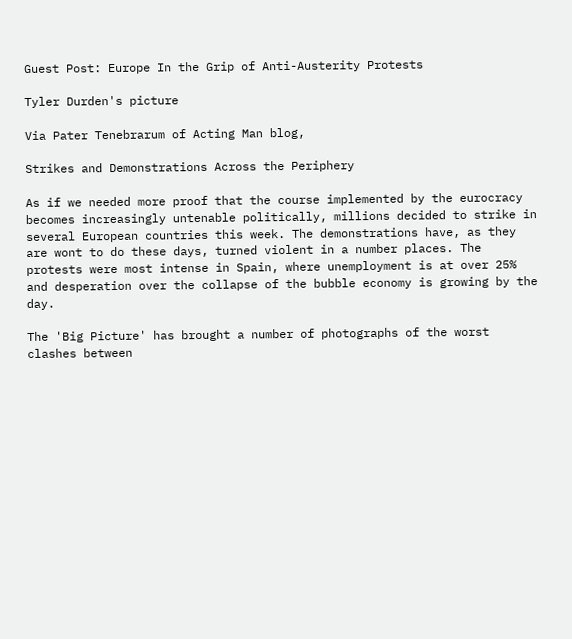Guest Post: Europe In the Grip of Anti-Austerity Protests

Tyler Durden's picture

Via Pater Tenebrarum of Acting Man blog,

Strikes and Demonstrations Across the Periphery

As if we needed more proof that the course implemented by the eurocracy becomes increasingly untenable politically, millions decided to strike in several European countries this week. The demonstrations have, as they are wont to do these days, turned violent in a number places. The protests were most intense in Spain, where unemployment is at over 25% and desperation over the collapse of the bubble economy is growing by the day.

The 'Big Picture' has brought a number of photographs of the worst clashes between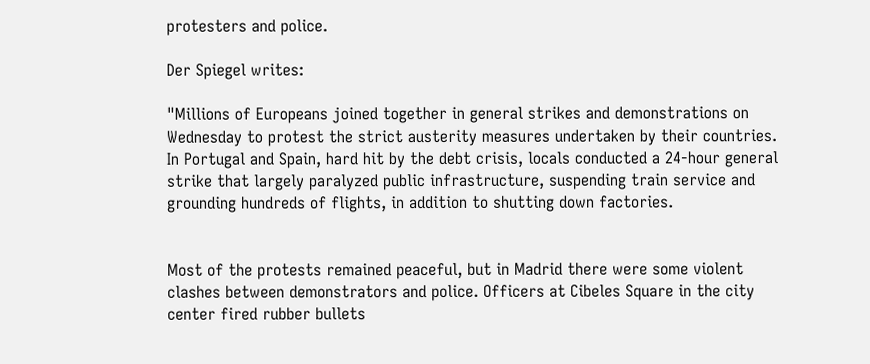protesters and police.

Der Spiegel writes:

"Millions of Europeans joined together in general strikes and demonstrations on Wednesday to protest the strict austerity measures undertaken by their countries. In Portugal and Spain, hard hit by the debt crisis, locals conducted a 24-hour general strike that largely paralyzed public infrastructure, suspending train service and grounding hundreds of flights, in addition to shutting down factories.


Most of the protests remained peaceful, but in Madrid there were some violent clashes between demonstrators and police. Officers at Cibeles Square in the city center fired rubber bullets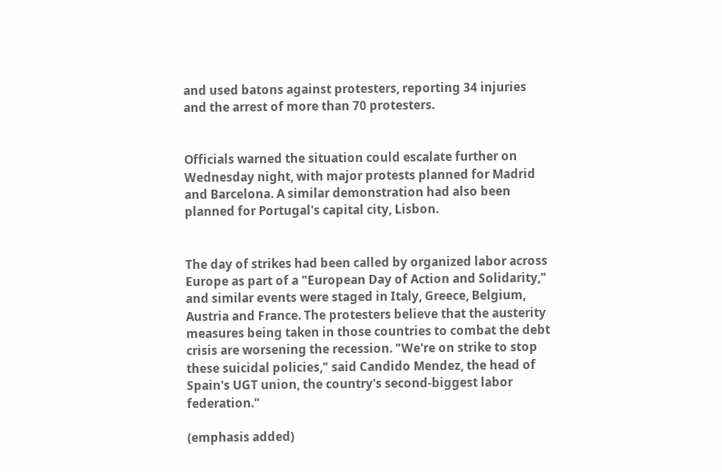and used batons against protesters, reporting 34 injuries and the arrest of more than 70 protesters.


Officials warned the situation could escalate further on Wednesday night, with major protests planned for Madrid and Barcelona. A similar demonstration had also been planned for Portugal's capital city, Lisbon.


The day of strikes had been called by organized labor across Europe as part of a "European Day of Action and Solidarity," and similar events were staged in Italy, Greece, Belgium, Austria and France. The protesters believe that the austerity measures being taken in those countries to combat the debt crisis are worsening the recession. "We're on strike to stop these suicidal policies," said Candido Mendez, the head of Spain's UGT union, the country's second-biggest labor federation."

(emphasis added)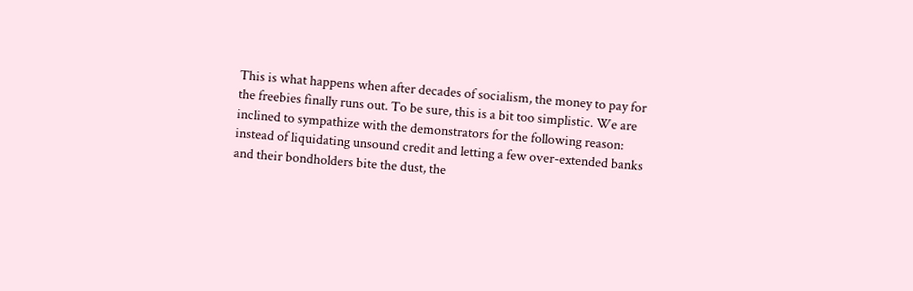This is what happens when after decades of socialism, the money to pay for the freebies finally runs out. To be sure, this is a bit too simplistic. We are inclined to sympathize with the demonstrators for the following reason:  instead of liquidating unsound credit and letting a few over-extended banks and their bondholders bite the dust, the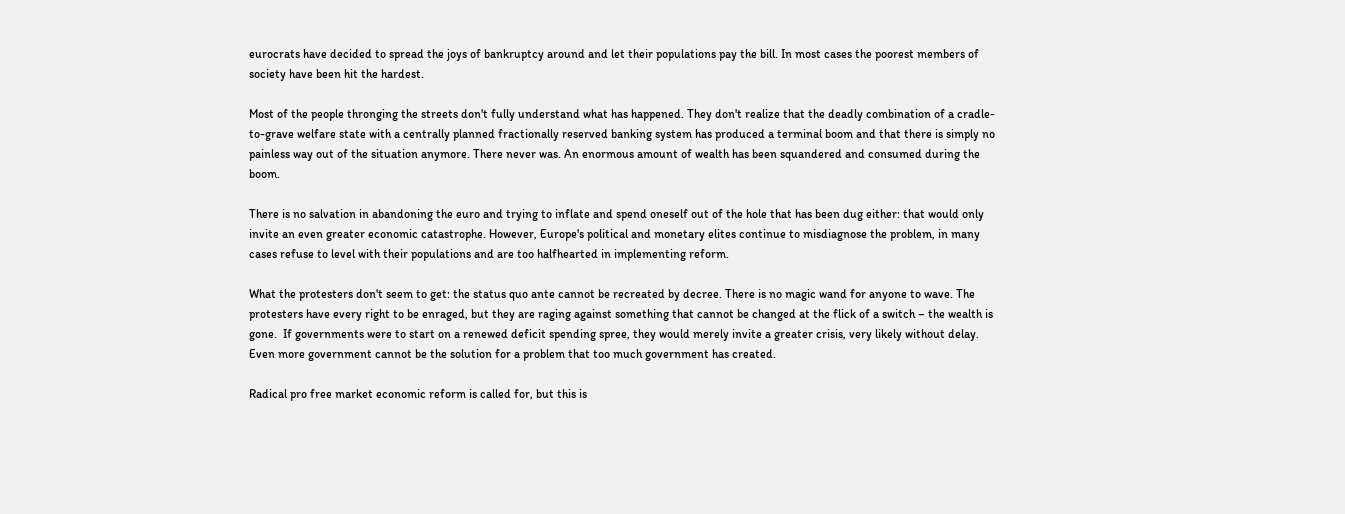eurocrats have decided to spread the joys of bankruptcy around and let their populations pay the bill. In most cases the poorest members of society have been hit the hardest.

Most of the people thronging the streets don't fully understand what has happened. They don't realize that the deadly combination of a cradle-to-grave welfare state with a centrally planned fractionally reserved banking system has produced a terminal boom and that there is simply no painless way out of the situation anymore. There never was. An enormous amount of wealth has been squandered and consumed during the boom.

There is no salvation in abandoning the euro and trying to inflate and spend oneself out of the hole that has been dug either: that would only invite an even greater economic catastrophe. However, Europe's political and monetary elites continue to misdiagnose the problem, in many cases refuse to level with their populations and are too halfhearted in implementing reform.

What the protesters don't seem to get: the status quo ante cannot be recreated by decree. There is no magic wand for anyone to wave. The protesters have every right to be enraged, but they are raging against something that cannot be changed at the flick of a switch – the wealth is gone.  If governments were to start on a renewed deficit spending spree, they would merely invite a greater crisis, very likely without delay. Even more government cannot be the solution for a problem that too much government has created.

Radical pro free market economic reform is called for, but this is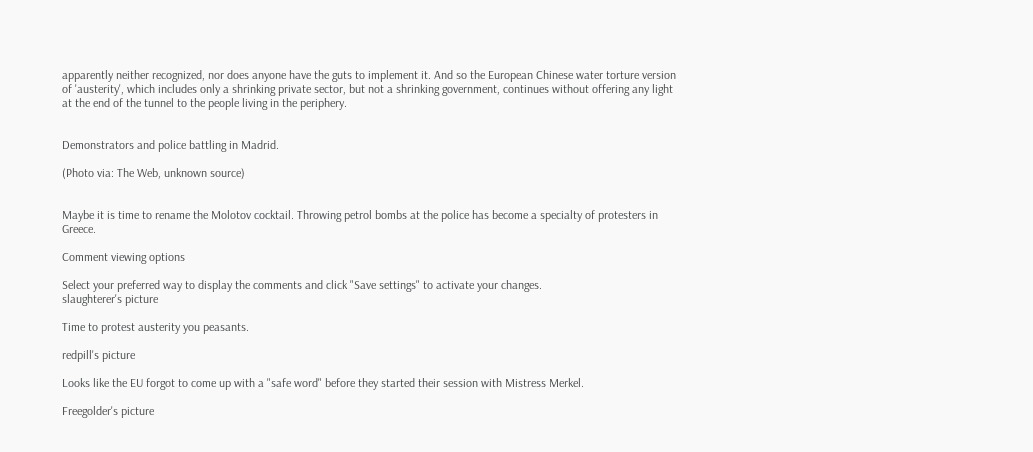apparently neither recognized, nor does anyone have the guts to implement it. And so the European Chinese water torture version of 'austerity', which includes only a shrinking private sector, but not a shrinking government, continues without offering any light at the end of the tunnel to the people living in the periphery.


Demonstrators and police battling in Madrid.

(Photo via: The Web, unknown source)


Maybe it is time to rename the Molotov cocktail. Throwing petrol bombs at the police has become a specialty of protesters in Greece.

Comment viewing options

Select your preferred way to display the comments and click "Save settings" to activate your changes.
slaughterer's picture

Time to protest austerity you peasants.

redpill's picture

Looks like the EU forgot to come up with a "safe word" before they started their session with Mistress Merkel.

Freegolder's picture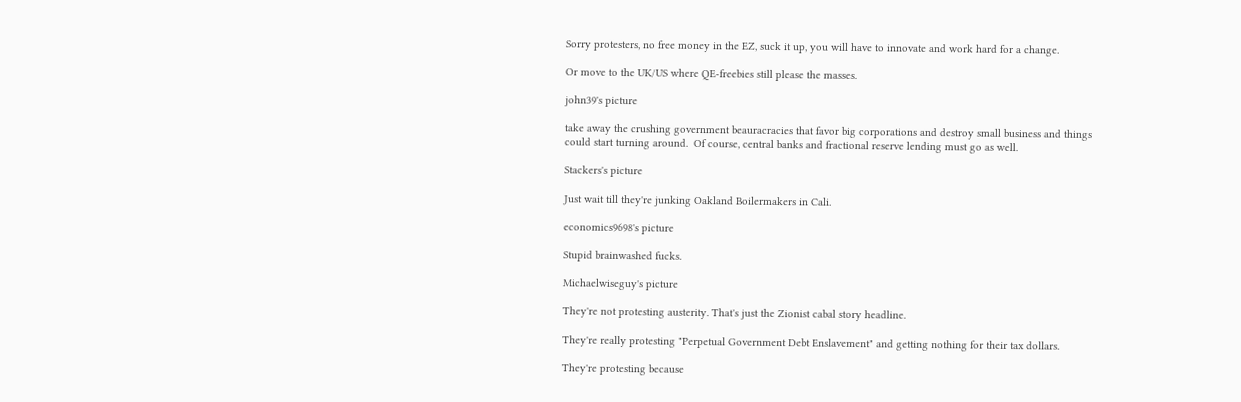Sorry protesters, no free money in the EZ, suck it up, you will have to innovate and work hard for a change.

Or move to the UK/US where QE-freebies still please the masses.

john39's picture

take away the crushing government beauracracies that favor big corporations and destroy small business and things could start turning around.  Of course, central banks and fractional reserve lending must go as well.

Stackers's picture

Just wait till they're junking Oakland Boilermakers in Cali.

economics9698's picture

Stupid brainwashed fucks.

Michaelwiseguy's picture

They're not protesting austerity. That's just the Zionist cabal story headline.

They're really protesting "Perpetual Government Debt Enslavement" and getting nothing for their tax dollars.

They're protesting because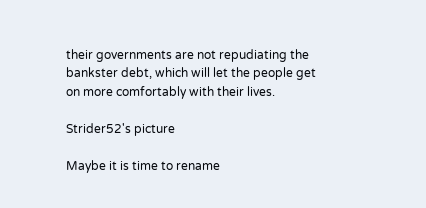their governments are not repudiating the bankster debt, which will let the people get on more comfortably with their lives.

Strider52's picture

Maybe it is time to rename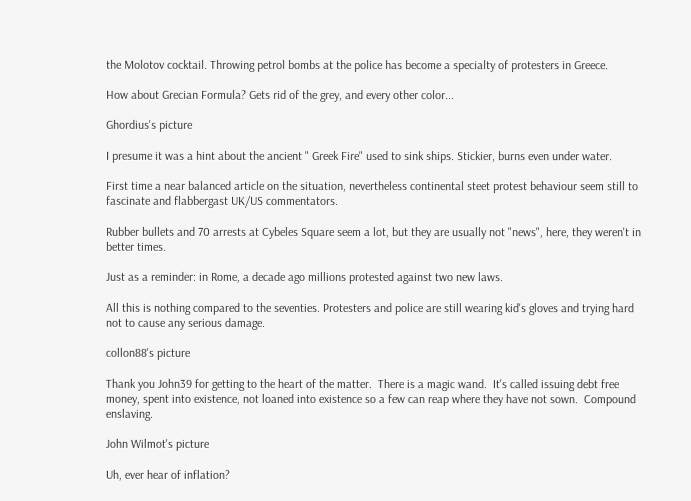the Molotov cocktail. Throwing petrol bombs at the police has become a specialty of protesters in Greece.

How about Grecian Formula? Gets rid of the grey, and every other color...

Ghordius's picture

I presume it was a hint about the ancient " Greek Fire" used to sink ships. Stickier, burns even under water.

First time a near balanced article on the situation, nevertheless continental steet protest behaviour seem still to fascinate and flabbergast UK/US commentators.

Rubber bullets and 70 arrests at Cybeles Square seem a lot, but they are usually not "news", here, they weren't in better times.

Just as a reminder: in Rome, a decade ago millions protested against two new laws.

All this is nothing compared to the seventies. Protesters and police are still wearing kid's gloves and trying hard not to cause any serious damage.

collon88's picture

Thank you John39 for getting to the heart of the matter.  There is a magic wand.  It's called issuing debt free money, spent into existence, not loaned into existence so a few can reap where they have not sown.  Compound enslaving.

John Wilmot's picture

Uh, ever hear of inflation?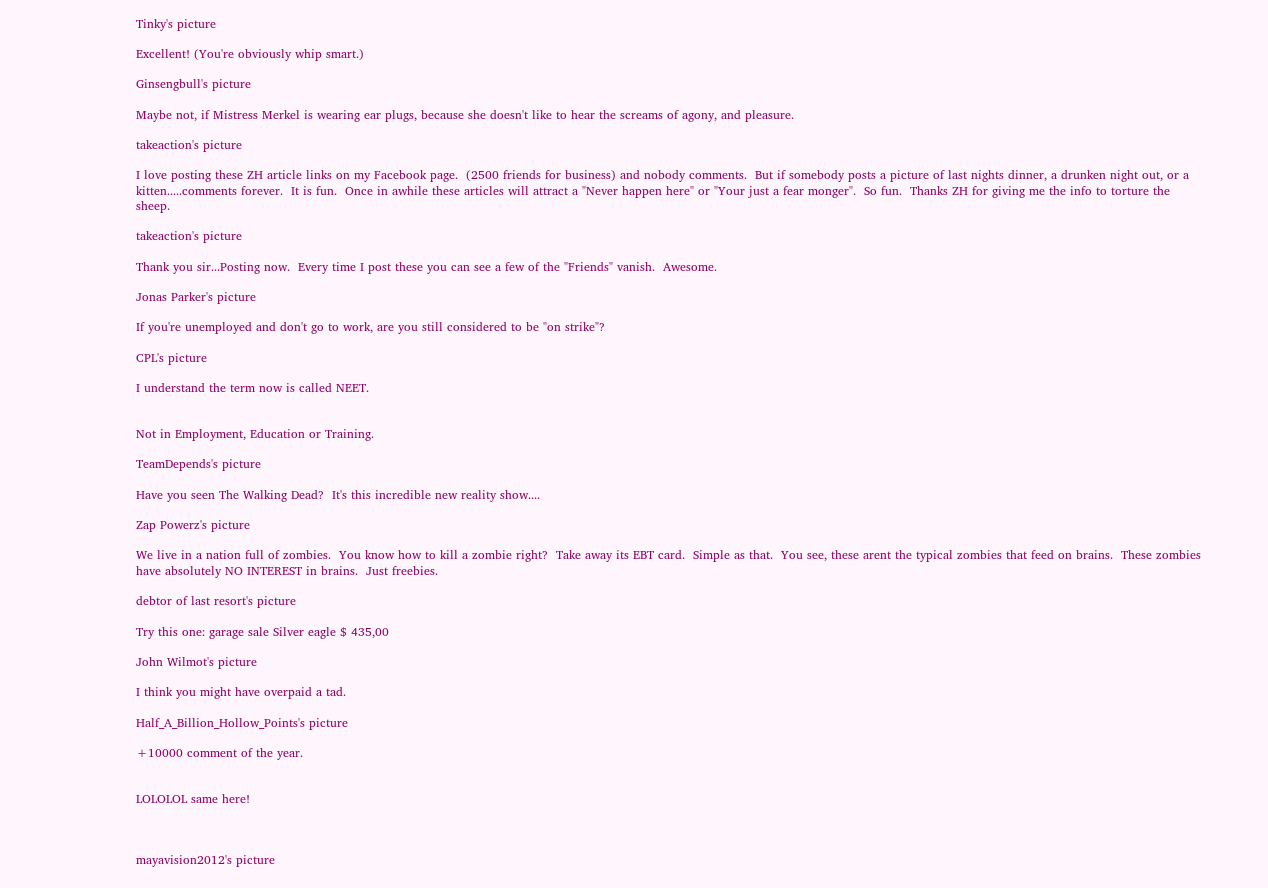Tinky's picture

Excellent! (You're obviously whip smart.)

Ginsengbull's picture

Maybe not, if Mistress Merkel is wearing ear plugs, because she doesn't like to hear the screams of agony, and pleasure.

takeaction's picture

I love posting these ZH article links on my Facebook page.  (2500 friends for business) and nobody comments.  But if somebody posts a picture of last nights dinner, a drunken night out, or a kitten.....comments forever.  It is fun.  Once in awhile these articles will attract a "Never happen here" or "Your just a fear monger".  So fun.  Thanks ZH for giving me the info to torture the sheep.

takeaction's picture

Thank you sir...Posting now.  Every time I post these you can see a few of the "Friends" vanish.  Awesome.

Jonas Parker's picture

If you're unemployed and don't go to work, are you still considered to be "on strike"?

CPL's picture

I understand the term now is called NEET.


Not in Employment, Education or Training.

TeamDepends's picture

Have you seen The Walking Dead?  It's this incredible new reality show....

Zap Powerz's picture

We live in a nation full of zombies.  You know how to kill a zombie right?  Take away its EBT card.  Simple as that.  You see, these arent the typical zombies that feed on brains.  These zombies have absolutely NO INTEREST in brains.  Just freebies.

debtor of last resort's picture

Try this one: garage sale Silver eagle $ 435,00

John Wilmot's picture

I think you might have overpaid a tad.

Half_A_Billion_Hollow_Points's picture

+10000 comment of the year.


LOLOLOL same here!



mayavision2012's picture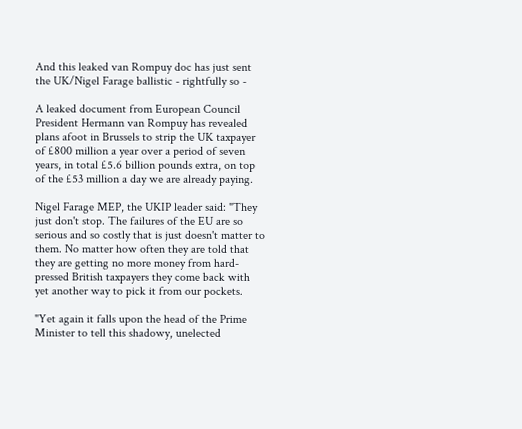And this leaked van Rompuy doc has just sent the UK/Nigel Farage ballistic - rightfully so -

A leaked document from European Council President Hermann van Rompuy has revealed plans afoot in Brussels to strip the UK taxpayer of £800 million a year over a period of seven years, in total £5.6 billion pounds extra, on top of the £53 million a day we are already paying.

Nigel Farage MEP, the UKIP leader said: "They just don't stop. The failures of the EU are so serious and so costly that is just doesn't matter to them. No matter how often they are told that they are getting no more money from hard-pressed British taxpayers they come back with yet another way to pick it from our pockets.

"Yet again it falls upon the head of the Prime Minister to tell this shadowy, unelected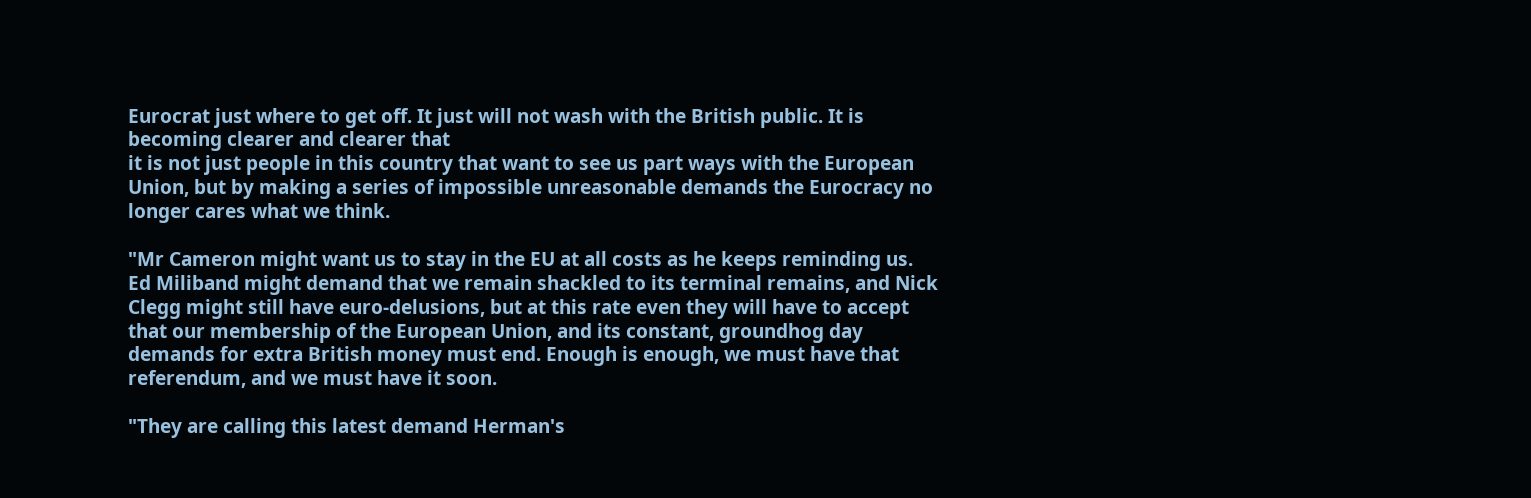Eurocrat just where to get off. It just will not wash with the British public. It is becoming clearer and clearer that
it is not just people in this country that want to see us part ways with the European Union, but by making a series of impossible unreasonable demands the Eurocracy no longer cares what we think.

"Mr Cameron might want us to stay in the EU at all costs as he keeps reminding us. Ed Miliband might demand that we remain shackled to its terminal remains, and Nick Clegg might still have euro-delusions, but at this rate even they will have to accept that our membership of the European Union, and its constant, groundhog day demands for extra British money must end. Enough is enough, we must have that referendum, and we must have it soon.

"They are calling this latest demand Herman's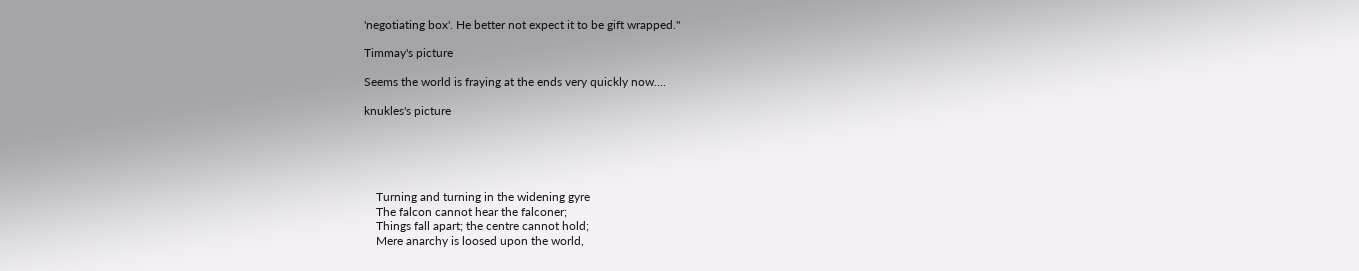'negotiating box'. He better not expect it to be gift wrapped."

Timmay's picture

Seems the world is fraying at the ends very quickly now....

knukles's picture





    Turning and turning in the widening gyre
    The falcon cannot hear the falconer;
    Things fall apart; the centre cannot hold;
    Mere anarchy is loosed upon the world,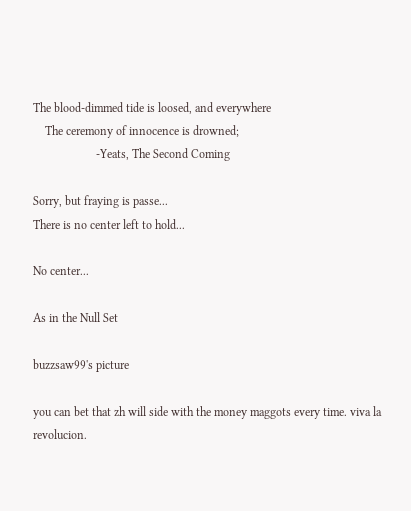The blood-dimmed tide is loosed, and everywhere
    The ceremony of innocence is drowned;
                     -Yeats, The Second Coming

Sorry, but fraying is passe...
There is no center left to hold...

No center...

As in the Null Set

buzzsaw99's picture

you can bet that zh will side with the money maggots every time. viva la revolucion.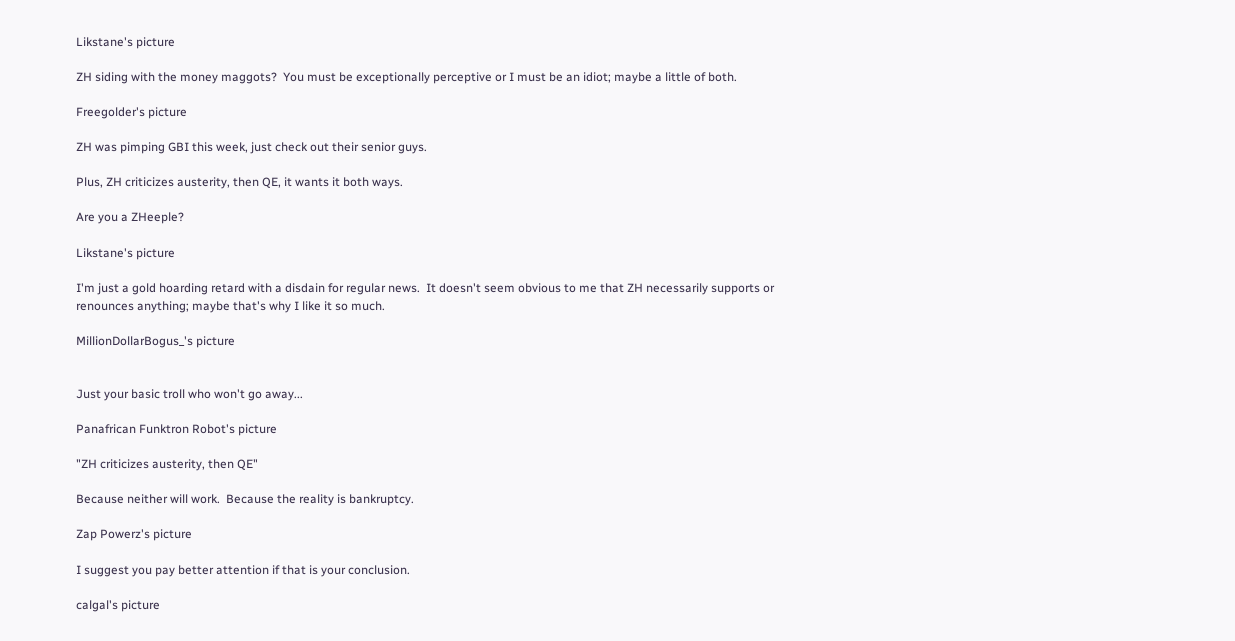Likstane's picture

ZH siding with the money maggots?  You must be exceptionally perceptive or I must be an idiot; maybe a little of both.

Freegolder's picture

ZH was pimping GBI this week, just check out their senior guys.

Plus, ZH criticizes austerity, then QE, it wants it both ways.

Are you a ZHeeple?

Likstane's picture

I'm just a gold hoarding retard with a disdain for regular news.  It doesn't seem obvious to me that ZH necessarily supports or renounces anything; maybe that's why I like it so much.

MillionDollarBogus_'s picture


Just your basic troll who won't go away...

Panafrican Funktron Robot's picture

"ZH criticizes austerity, then QE"

Because neither will work.  Because the reality is bankruptcy.

Zap Powerz's picture

I suggest you pay better attention if that is your conclusion.

calgal's picture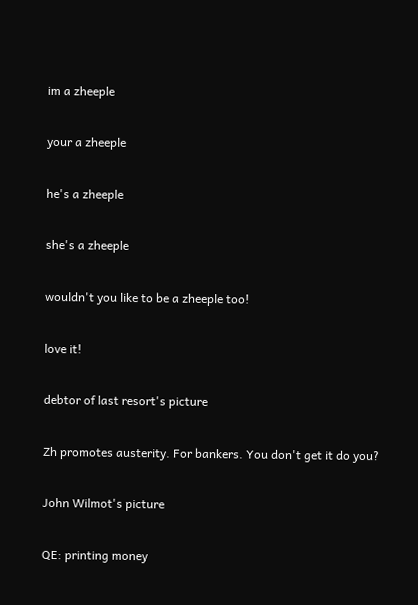im a zheeple

your a zheeple

he's a zheeple

she's a zheeple

wouldn't you like to be a zheeple too!

love it!

debtor of last resort's picture

Zh promotes austerity. For bankers. You don't get it do you?

John Wilmot's picture

QE: printing money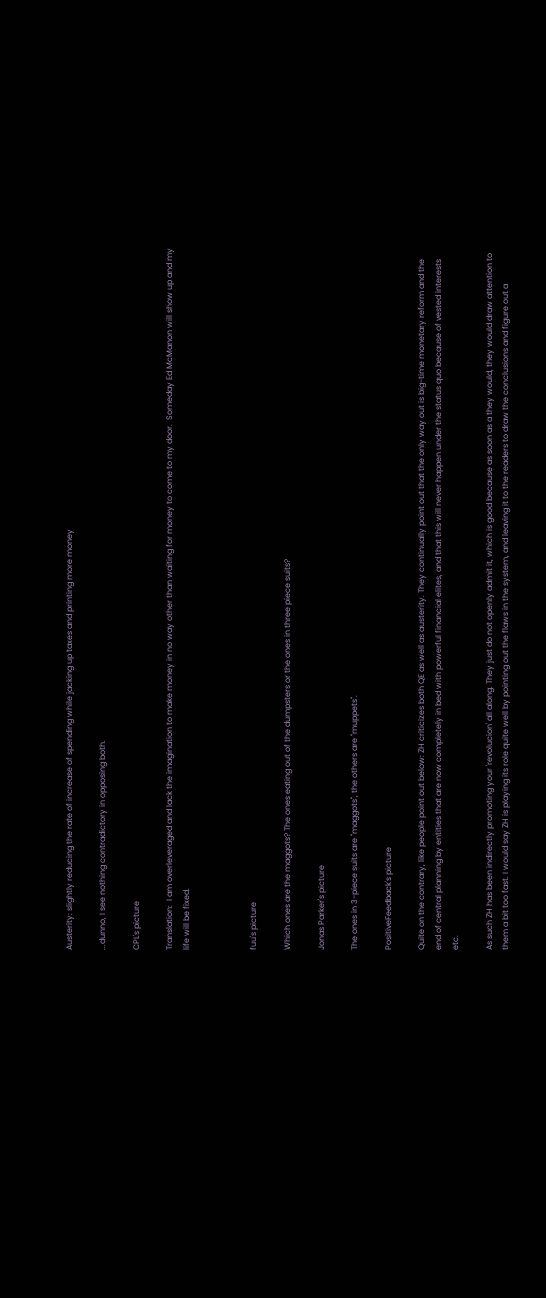Austerity: slightly reducing the rate of increase of spending while jacking up taxes and printing more money

...dunno, I see nothing contradictory in opposing both.

CPL's picture

Translation:  I am overleveraged and lack the imagination to make money in no way other than waiting for money to come to my door.  Someday Ed McManon will show up and my life will be fixed.



fuu's picture

Which ones are the maggots? The ones eating out of the dumpsters or the ones in three piece suits?

Jonas Parker's picture

The ones in 3-piece suits are "maggots", the others are "muppets".

PositiveFeedback's picture

Quite on the contrary, like people point out below: ZH criticizes both QE as well as austerity. They continually point out that the only way out is big-time monetary reform and the end of central planning by entities that are now completely in bed with powerful financial elites, and that this will never happen under the status quo because of vested interests etc.

As such ZH has been indirectly promoting your 'revolucion' all along. They just do not openly admit it, which is good because as soon as a they would, they would draw attention to them a bit too fast. I would say ZH is playing its role quite well by pointing out the flaws in the system, and leaving it to the readers to draw the conclusions and figure out a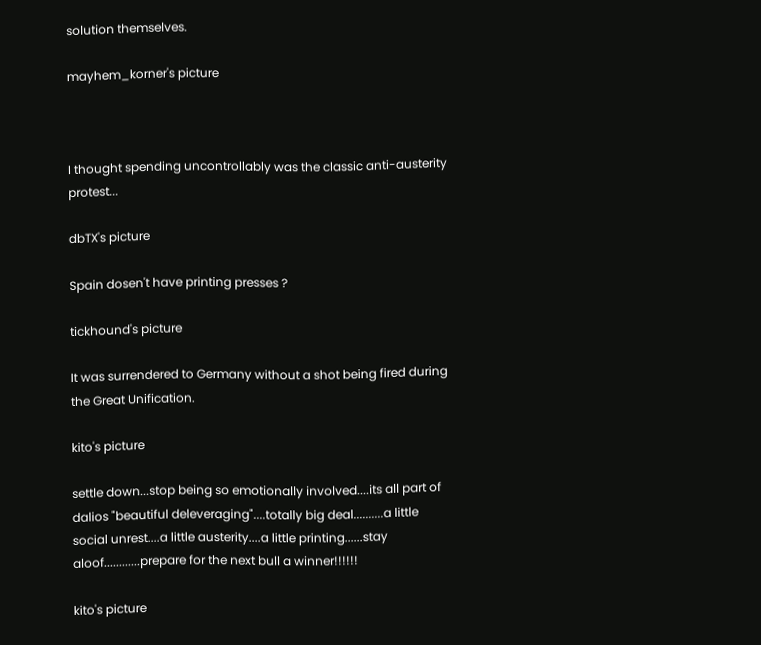solution themselves.

mayhem_korner's picture



I thought spending uncontrollably was the classic anti-austerity protest...

dbTX's picture

Spain dosen't have printing presses ?

tickhound's picture

It was surrendered to Germany without a shot being fired during the Great Unification.

kito's picture

settle down...stop being so emotionally involved....its all part of dalios "beautiful deleveraging"....totally big deal..........a little social unrest....a little austerity....a little printing......stay aloof............prepare for the next bull a winner!!!!!!

kito's picture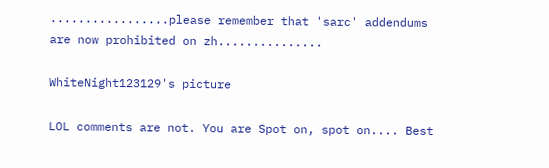.................please remember that 'sarc' addendums are now prohibited on zh...............

WhiteNight123129's picture

LOL comments are not. You are Spot on, spot on.... Best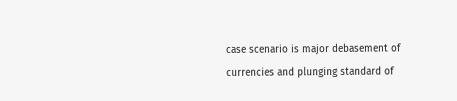case scenario is major debasement of currencies and plunging standard of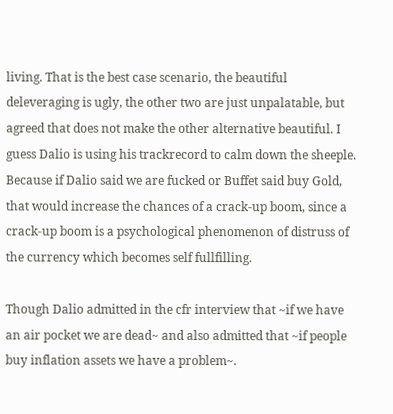living. That is the best case scenario, the beautiful deleveraging is ugly, the other two are just unpalatable, but agreed that does not make the other alternative beautiful. I guess Dalio is using his trackrecord to calm down the sheeple. Because if Dalio said we are fucked or Buffet said buy Gold, that would increase the chances of a crack-up boom, since a crack-up boom is a psychological phenomenon of distruss of the currency which becomes self fullfilling.

Though Dalio admitted in the cfr interview that ~if we have an air pocket we are dead~ and also admitted that ~if people buy inflation assets we have a problem~.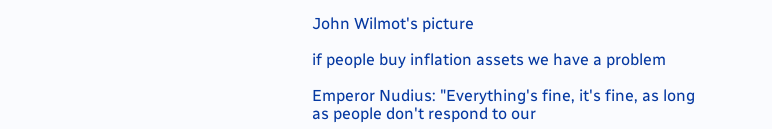John Wilmot's picture

if people buy inflation assets we have a problem

Emperor Nudius: "Everything's fine, it's fine, as long as people don't respond to our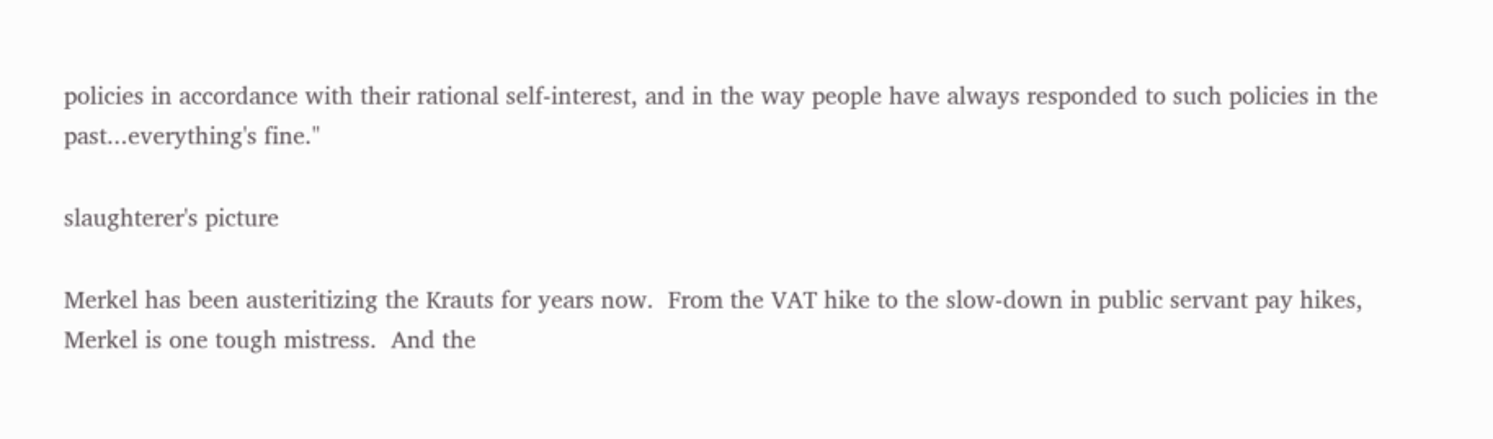policies in accordance with their rational self-interest, and in the way people have always responded to such policies in the past...everything's fine."

slaughterer's picture

Merkel has been austeritizing the Krauts for years now.  From the VAT hike to the slow-down in public servant pay hikes, Merkel is one tough mistress.  And the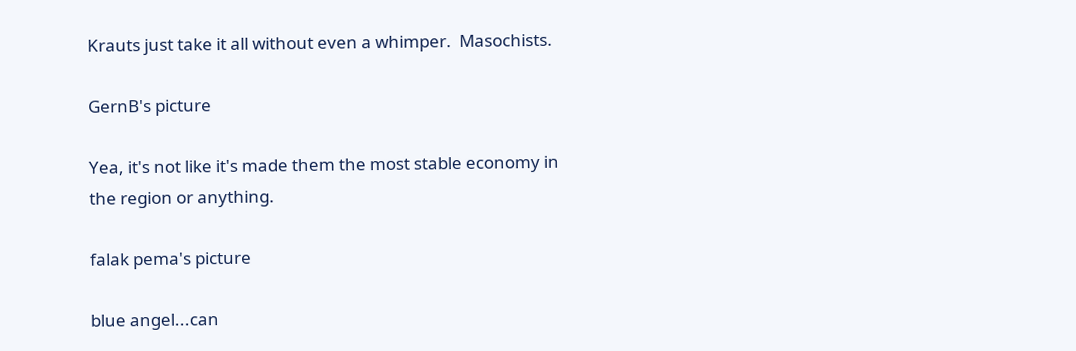Krauts just take it all without even a whimper.  Masochists.

GernB's picture

Yea, it's not like it's made them the most stable economy in the region or anything.

falak pema's picture

blue angel...can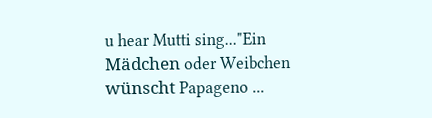u hear Mutti sing..."Ein Mädchen oder Weibchen wünscht Papageno ...